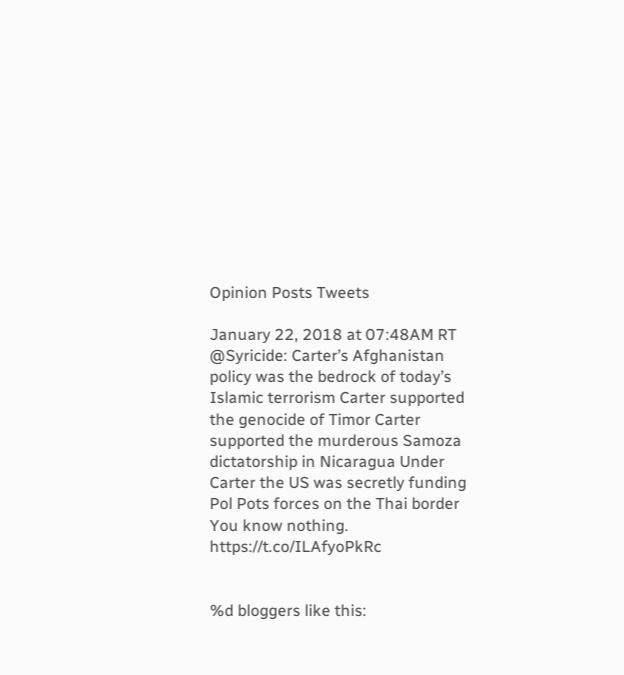Opinion Posts Tweets

January 22, 2018 at 07:48AM RT @Syricide: Carter’s Afghanistan policy was the bedrock of today’s Islamic terrorism Carter supported the genocide of Timor Carter supported the murderous Samoza dictatorship in Nicaragua Under Carter the US was secretly funding Pol Pots forces on the Thai border You know nothing. https://t.co/ILAfyoPkRc


%d bloggers like this: